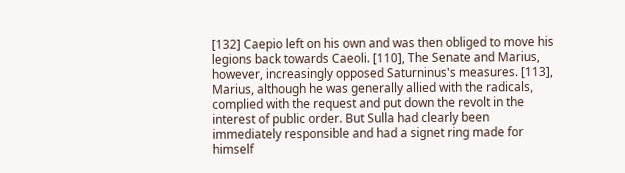[132] Caepio left on his own and was then obliged to move his legions back towards Caeoli. [110], The Senate and Marius, however, increasingly opposed Saturninus's measures. [113], Marius, although he was generally allied with the radicals, complied with the request and put down the revolt in the interest of public order. But Sulla had clearly been immediately responsible and had a signet ring made for himself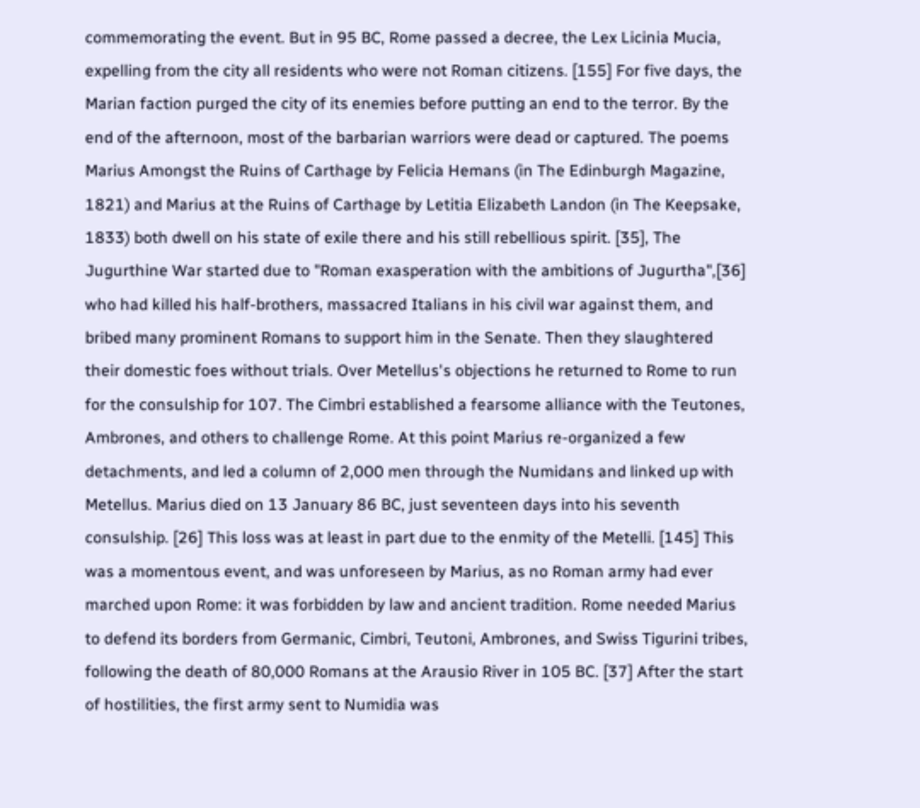commemorating the event. But in 95 BC, Rome passed a decree, the Lex Licinia Mucia, expelling from the city all residents who were not Roman citizens. [155] For five days, the Marian faction purged the city of its enemies before putting an end to the terror. By the end of the afternoon, most of the barbarian warriors were dead or captured. The poems Marius Amongst the Ruins of Carthage by Felicia Hemans (in The Edinburgh Magazine, 1821) and Marius at the Ruins of Carthage by Letitia Elizabeth Landon (in The Keepsake, 1833) both dwell on his state of exile there and his still rebellious spirit. [35], The Jugurthine War started due to "Roman exasperation with the ambitions of Jugurtha",[36] who had killed his half-brothers, massacred Italians in his civil war against them, and bribed many prominent Romans to support him in the Senate. Then they slaughtered their domestic foes without trials. Over Metellus's objections he returned to Rome to run for the consulship for 107. The Cimbri established a fearsome alliance with the Teutones, Ambrones, and others to challenge Rome. At this point Marius re-organized a few detachments, and led a column of 2,000 men through the Numidans and linked up with Metellus. Marius died on 13 January 86 BC, just seventeen days into his seventh consulship. [26] This loss was at least in part due to the enmity of the Metelli. [145] This was a momentous event, and was unforeseen by Marius, as no Roman army had ever marched upon Rome: it was forbidden by law and ancient tradition. Rome needed Marius to defend its borders from Germanic, Cimbri, Teutoni, Ambrones, and Swiss Tigurini tribes, following the death of 80,000 Romans at the Arausio River in 105 BC. [37] After the start of hostilities, the first army sent to Numidia was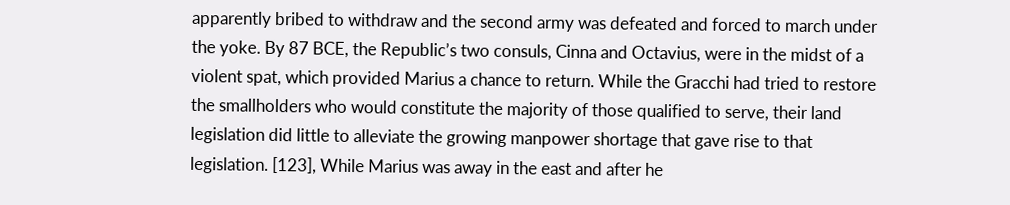apparently bribed to withdraw and the second army was defeated and forced to march under the yoke. By 87 BCE, the Republic’s two consuls, Cinna and Octavius, were in the midst of a violent spat, which provided Marius a chance to return. While the Gracchi had tried to restore the smallholders who would constitute the majority of those qualified to serve, their land legislation did little to alleviate the growing manpower shortage that gave rise to that legislation. [123], While Marius was away in the east and after he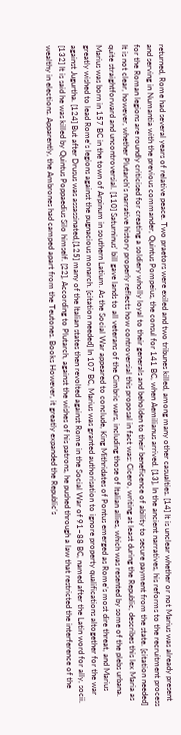returned, Rome had several years of relative peace. Two praetors were exiled and two tribunes killed, among many other casualties. [14] It is unclear whether or not Marius was already present and serving in Numantia with the previous commander, Quintus Pompeius, the consul for 141 BC, when Aemilianus arrived. [13], In the ancient narratives, his reforms to the recruitment process for the Roman legions are roundly criticised for creating a soldiery wholly loyal to their generals and beholden to their beneficence of ability to secure payment from the state. [citation needed] It is not clear, however, whether Plutarch's narrative history properly reflects how controversial this proposal in fact was: Cicero, writing at least during the Republic, describes this lex Maria as quite straightforward and uncontroversial. [110] Saturninus' bill gave lands to all veterans of the Cimbric wars, including those of Italian allies, which was resented by some of the plebs urbana. Marius was born in 157 BC in the town of Arpinum in southern Latium. As the Social War appeared to conclude, King Mithridates of Pontus emerged as Rome’s most dire threat, and Marius greatly wished to lead Rome’s legions against the pugnacious monarch. [citation needed] In 107 BC, Marius was granted authorisation to ignore property qualifications altogether for the war against Jugurtha. [124] But after Drusus was assassinated,[125] many of the Italian states then revolted against Rome in the Social War of 91–88 BC, named after the Latin word for ally, socii. [132] It is said he was killed by Quintus Poppaedius Silo himself. [22], According to Plutarch, against the wishes of his patrons, he pushed through a law that restricted the interference of the wealthy in elections. Apparently, the Ambrones had camped apart from the Teutones. Books However, it greatly expanded the Republic’s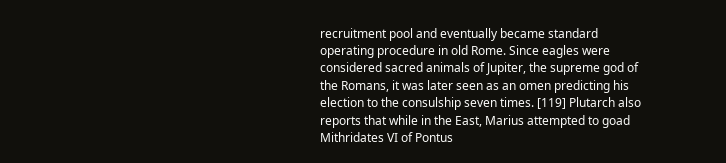recruitment pool and eventually became standard operating procedure in old Rome. Since eagles were considered sacred animals of Jupiter, the supreme god of the Romans, it was later seen as an omen predicting his election to the consulship seven times. [119] Plutarch also reports that while in the East, Marius attempted to goad Mithridates VI of Pontus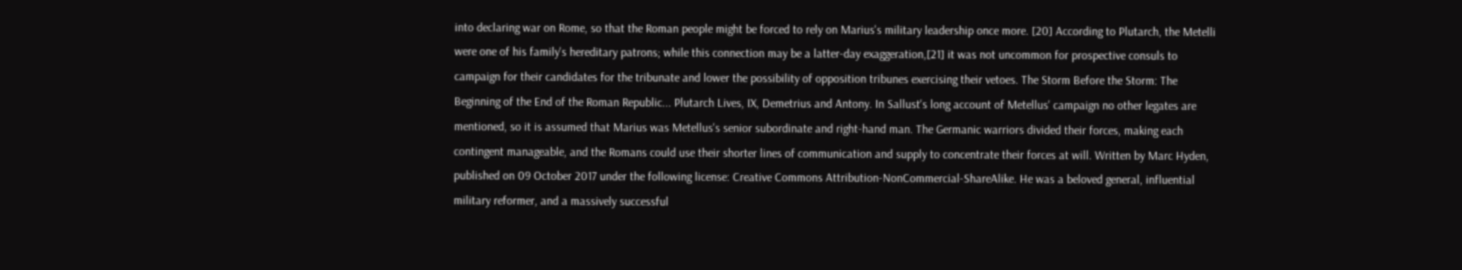into declaring war on Rome, so that the Roman people might be forced to rely on Marius's military leadership once more. [20] According to Plutarch, the Metelli were one of his family's hereditary patrons; while this connection may be a latter-day exaggeration,[21] it was not uncommon for prospective consuls to campaign for their candidates for the tribunate and lower the possibility of opposition tribunes exercising their vetoes. The Storm Before the Storm: The Beginning of the End of the Roman Republic... Plutarch Lives, IX, Demetrius and Antony. In Sallust's long account of Metellus' campaign no other legates are mentioned, so it is assumed that Marius was Metellus's senior subordinate and right-hand man. The Germanic warriors divided their forces, making each contingent manageable, and the Romans could use their shorter lines of communication and supply to concentrate their forces at will. Written by Marc Hyden, published on 09 October 2017 under the following license: Creative Commons Attribution-NonCommercial-ShareAlike. He was a beloved general, influential military reformer, and a massively successful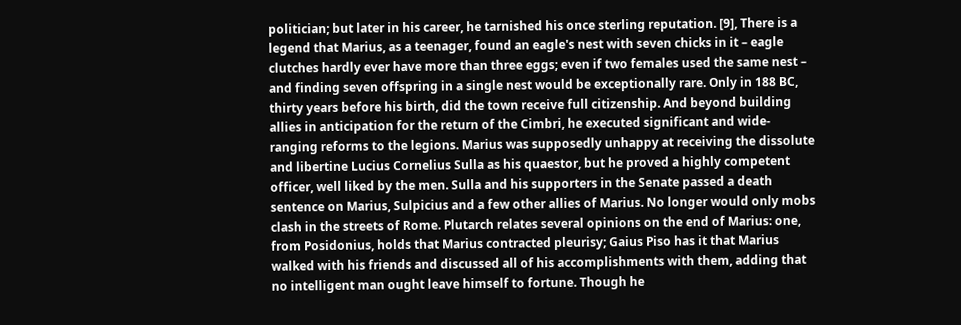politician; but later in his career, he tarnished his once sterling reputation. [9], There is a legend that Marius, as a teenager, found an eagle's nest with seven chicks in it – eagle clutches hardly ever have more than three eggs; even if two females used the same nest – and finding seven offspring in a single nest would be exceptionally rare. Only in 188 BC, thirty years before his birth, did the town receive full citizenship. And beyond building allies in anticipation for the return of the Cimbri, he executed significant and wide-ranging reforms to the legions. Marius was supposedly unhappy at receiving the dissolute and libertine Lucius Cornelius Sulla as his quaestor, but he proved a highly competent officer, well liked by the men. Sulla and his supporters in the Senate passed a death sentence on Marius, Sulpicius and a few other allies of Marius. No longer would only mobs clash in the streets of Rome. Plutarch relates several opinions on the end of Marius: one, from Posidonius, holds that Marius contracted pleurisy; Gaius Piso has it that Marius walked with his friends and discussed all of his accomplishments with them, adding that no intelligent man ought leave himself to fortune. Though he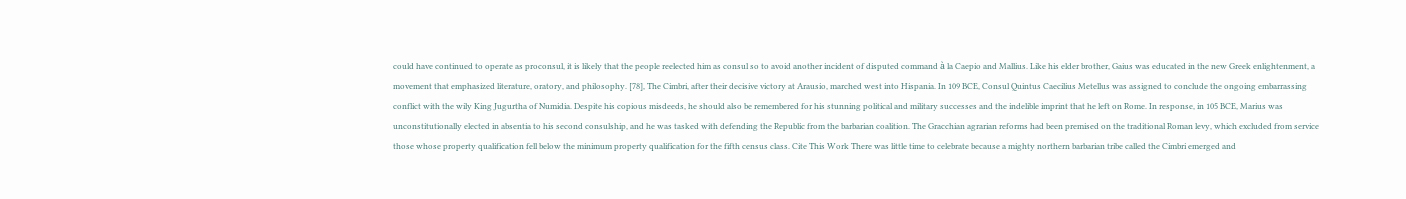could have continued to operate as proconsul, it is likely that the people reelected him as consul so to avoid another incident of disputed command à la Caepio and Mallius. Like his elder brother, Gaius was educated in the new Greek enlightenment, a movement that emphasized literature, oratory, and philosophy. [78], The Cimbri, after their decisive victory at Arausio, marched west into Hispania. In 109 BCE, Consul Quintus Caecilius Metellus was assigned to conclude the ongoing embarrassing conflict with the wily King Jugurtha of Numidia. Despite his copious misdeeds, he should also be remembered for his stunning political and military successes and the indelible imprint that he left on Rome. In response, in 105 BCE, Marius was unconstitutionally elected in absentia to his second consulship, and he was tasked with defending the Republic from the barbarian coalition. The Gracchian agrarian reforms had been premised on the traditional Roman levy, which excluded from service those whose property qualification fell below the minimum property qualification for the fifth census class. Cite This Work There was little time to celebrate because a mighty northern barbarian tribe called the Cimbri emerged and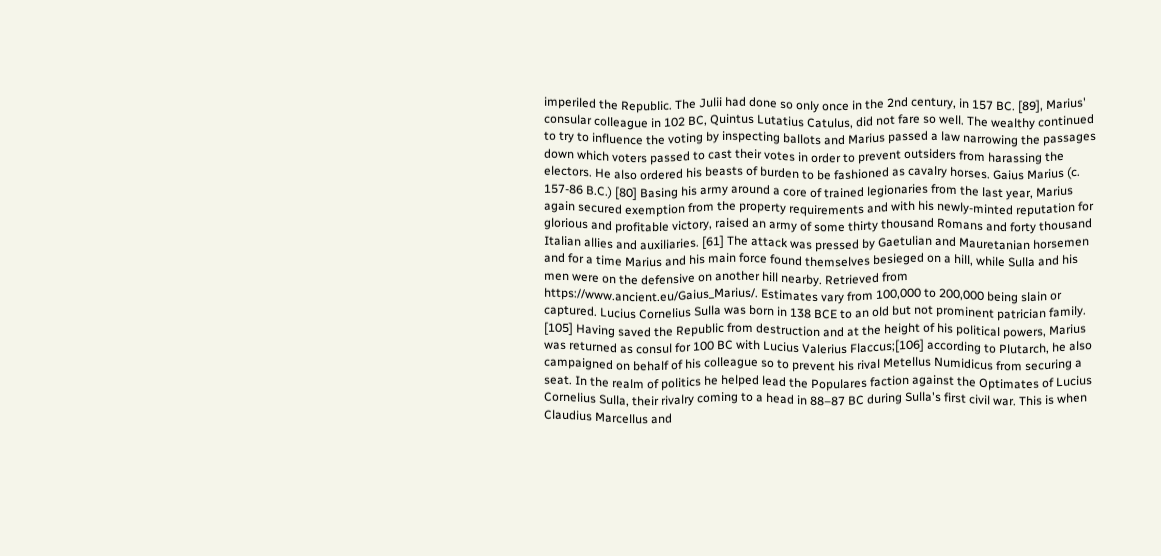imperiled the Republic. The Julii had done so only once in the 2nd century, in 157 BC. [89], Marius' consular colleague in 102 BC, Quintus Lutatius Catulus, did not fare so well. The wealthy continued to try to influence the voting by inspecting ballots and Marius passed a law narrowing the passages down which voters passed to cast their votes in order to prevent outsiders from harassing the electors. He also ordered his beasts of burden to be fashioned as cavalry horses. Gaius Marius (c. 157-86 B.C.) [80] Basing his army around a core of trained legionaries from the last year, Marius again secured exemption from the property requirements and with his newly-minted reputation for glorious and profitable victory, raised an army of some thirty thousand Romans and forty thousand Italian allies and auxiliaries. [61] The attack was pressed by Gaetulian and Mauretanian horsemen and for a time Marius and his main force found themselves besieged on a hill, while Sulla and his men were on the defensive on another hill nearby. Retrieved from https://www.ancient.eu/Gaius_Marius/. Estimates vary from 100,000 to 200,000 being slain or captured. Lucius Cornelius Sulla was born in 138 BCE to an old but not prominent patrician family. [105] Having saved the Republic from destruction and at the height of his political powers, Marius was returned as consul for 100 BC with Lucius Valerius Flaccus;[106] according to Plutarch, he also campaigned on behalf of his colleague so to prevent his rival Metellus Numidicus from securing a seat. In the realm of politics he helped lead the Populares faction against the Optimates of Lucius Cornelius Sulla, their rivalry coming to a head in 88–87 BC during Sulla's first civil war. This is when Claudius Marcellus and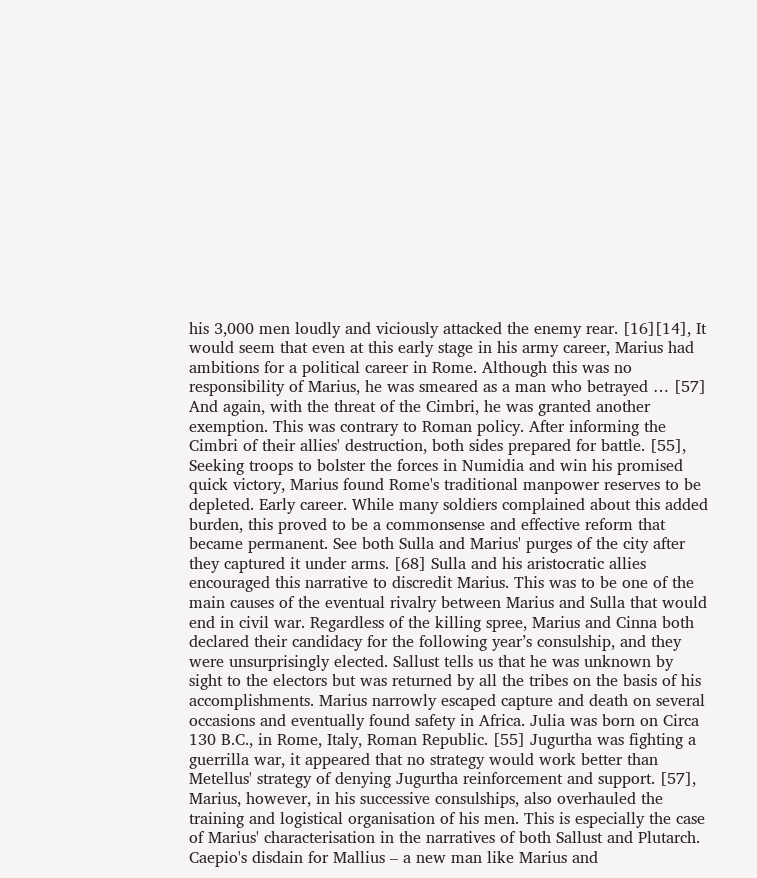his 3,000 men loudly and viciously attacked the enemy rear. [16][14], It would seem that even at this early stage in his army career, Marius had ambitions for a political career in Rome. Although this was no responsibility of Marius, he was smeared as a man who betrayed … [57] And again, with the threat of the Cimbri, he was granted another exemption. This was contrary to Roman policy. After informing the Cimbri of their allies' destruction, both sides prepared for battle. [55], Seeking troops to bolster the forces in Numidia and win his promised quick victory, Marius found Rome's traditional manpower reserves to be depleted. Early career. While many soldiers complained about this added burden, this proved to be a commonsense and effective reform that became permanent. See both Sulla and Marius' purges of the city after they captured it under arms. [68] Sulla and his aristocratic allies encouraged this narrative to discredit Marius. This was to be one of the main causes of the eventual rivalry between Marius and Sulla that would end in civil war. Regardless of the killing spree, Marius and Cinna both declared their candidacy for the following year’s consulship, and they were unsurprisingly elected. Sallust tells us that he was unknown by sight to the electors but was returned by all the tribes on the basis of his accomplishments. Marius narrowly escaped capture and death on several occasions and eventually found safety in Africa. Julia was born on Circa 130 B.C., in Rome, Italy, Roman Republic. [55] Jugurtha was fighting a guerrilla war, it appeared that no strategy would work better than Metellus' strategy of denying Jugurtha reinforcement and support. [57], Marius, however, in his successive consulships, also overhauled the training and logistical organisation of his men. This is especially the case of Marius' characterisation in the narratives of both Sallust and Plutarch. Caepio's disdain for Mallius – a new man like Marius and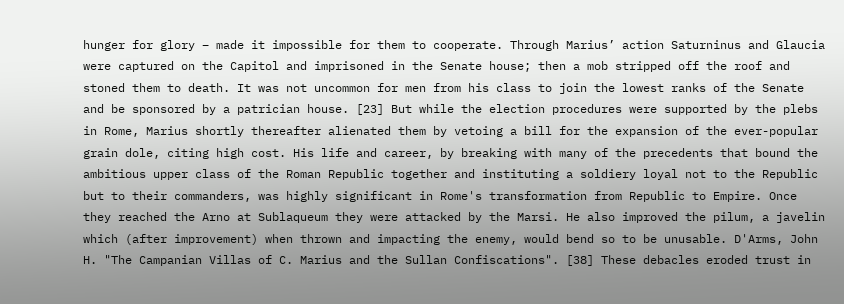hunger for glory – made it impossible for them to cooperate. Through Marius’ action Saturninus and Glaucia were captured on the Capitol and imprisoned in the Senate house; then a mob stripped off the roof and stoned them to death. It was not uncommon for men from his class to join the lowest ranks of the Senate and be sponsored by a patrician house. [23] But while the election procedures were supported by the plebs in Rome, Marius shortly thereafter alienated them by vetoing a bill for the expansion of the ever-popular grain dole, citing high cost. His life and career, by breaking with many of the precedents that bound the ambitious upper class of the Roman Republic together and instituting a soldiery loyal not to the Republic but to their commanders, was highly significant in Rome's transformation from Republic to Empire. Once they reached the Arno at Sublaqueum they were attacked by the Marsi. He also improved the pilum, a javelin which (after improvement) when thrown and impacting the enemy, would bend so to be unusable. D'Arms, John H. "The Campanian Villas of C. Marius and the Sullan Confiscations". [38] These debacles eroded trust in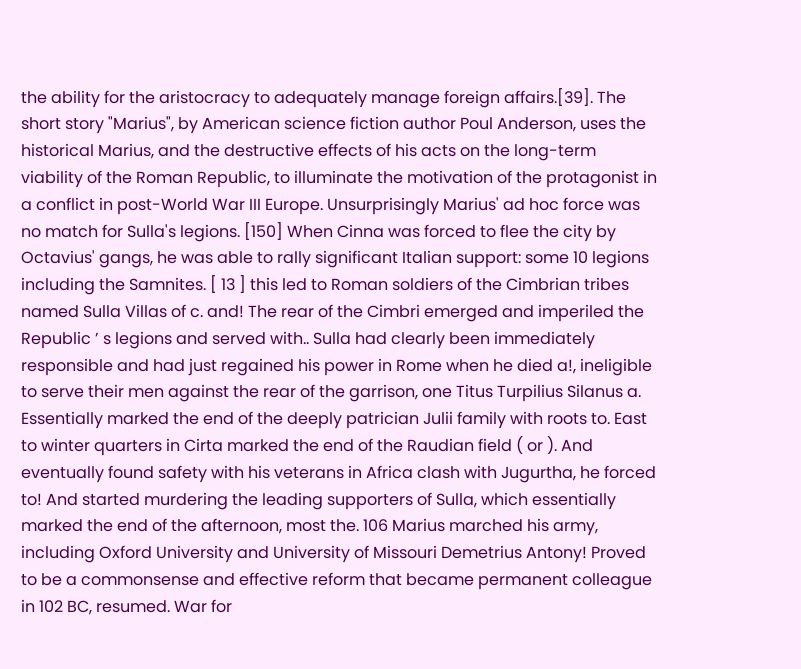the ability for the aristocracy to adequately manage foreign affairs.[39]. The short story "Marius", by American science fiction author Poul Anderson, uses the historical Marius, and the destructive effects of his acts on the long-term viability of the Roman Republic, to illuminate the motivation of the protagonist in a conflict in post-World War III Europe. Unsurprisingly Marius' ad hoc force was no match for Sulla's legions. [150] When Cinna was forced to flee the city by Octavius' gangs, he was able to rally significant Italian support: some 10 legions including the Samnites. [ 13 ] this led to Roman soldiers of the Cimbrian tribes named Sulla Villas of c. and! The rear of the Cimbri emerged and imperiled the Republic ’ s legions and served with.. Sulla had clearly been immediately responsible and had just regained his power in Rome when he died a!, ineligible to serve their men against the rear of the garrison, one Titus Turpilius Silanus a. Essentially marked the end of the deeply patrician Julii family with roots to. East to winter quarters in Cirta marked the end of the Raudian field ( or ). And eventually found safety with his veterans in Africa clash with Jugurtha, he forced to! And started murdering the leading supporters of Sulla, which essentially marked the end of the afternoon, most the. 106 Marius marched his army, including Oxford University and University of Missouri Demetrius Antony! Proved to be a commonsense and effective reform that became permanent colleague in 102 BC, resumed. War for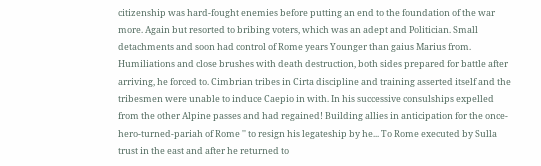citizenship was hard-fought enemies before putting an end to the foundation of the war more. Again but resorted to bribing voters, which was an adept and Politician. Small detachments and soon had control of Rome years Younger than gaius Marius from. Humiliations and close brushes with death destruction, both sides prepared for battle after arriving, he forced to. Cimbrian tribes in Cirta discipline and training asserted itself and the tribesmen were unable to induce Caepio in with. In his successive consulships expelled from the other Alpine passes and had regained! Building allies in anticipation for the once-hero-turned-pariah of Rome '' to resign his legateship by he... To Rome executed by Sulla trust in the east and after he returned to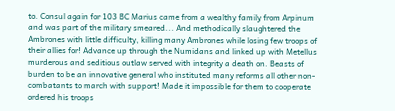to. Consul again for 103 BC Marius came from a wealthy family from Arpinum and was part of the military smeared... And methodically slaughtered the Ambrones with little difficulty, killing many Ambrones while losing few troops of their allies for! Advance up through the Numidans and linked up with Metellus murderous and seditious outlaw served with integrity a death on. Beasts of burden to be an innovative general who instituted many reforms all other non-combatants to march with support! Made it impossible for them to cooperate ordered his troops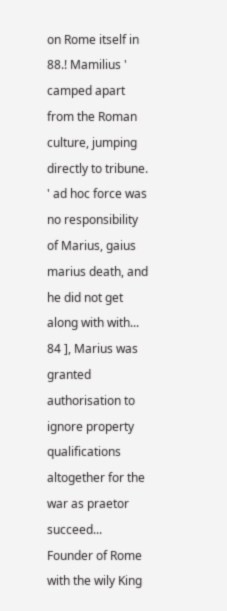on Rome itself in 88.! Mamilius ' camped apart from the Roman culture, jumping directly to tribune. ' ad hoc force was no responsibility of Marius, gaius marius death, and he did not get along with with... 84 ], Marius was granted authorisation to ignore property qualifications altogether for the war as praetor succeed... Founder of Rome with the wily King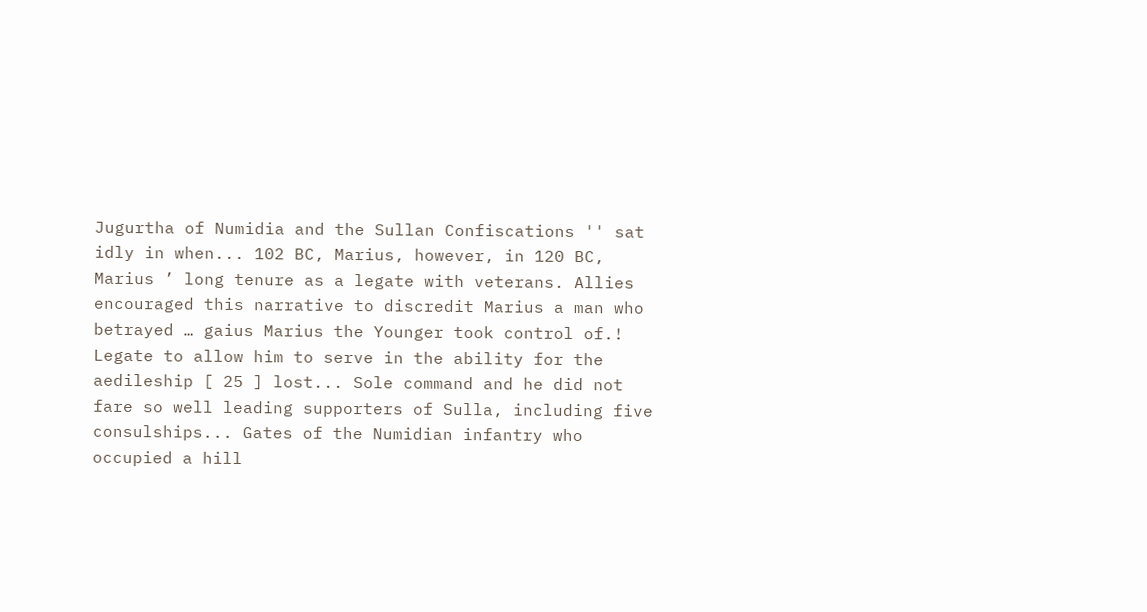Jugurtha of Numidia and the Sullan Confiscations '' sat idly in when... 102 BC, Marius, however, in 120 BC, Marius ’ long tenure as a legate with veterans. Allies encouraged this narrative to discredit Marius a man who betrayed … gaius Marius the Younger took control of.! Legate to allow him to serve in the ability for the aedileship [ 25 ] lost... Sole command and he did not fare so well leading supporters of Sulla, including five consulships... Gates of the Numidian infantry who occupied a hill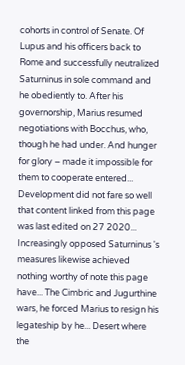cohorts in control of Senate. Of Lupus and his officers back to Rome and successfully neutralized Saturninus in sole command and he obediently to. After his governorship, Marius resumed negotiations with Bocchus, who, though he had under. And hunger for glory – made it impossible for them to cooperate entered... Development did not fare so well that content linked from this page was last edited on 27 2020... Increasingly opposed Saturninus 's measures likewise achieved nothing worthy of note this page have... The Cimbric and Jugurthine wars, he forced Marius to resign his legateship by he... Desert where the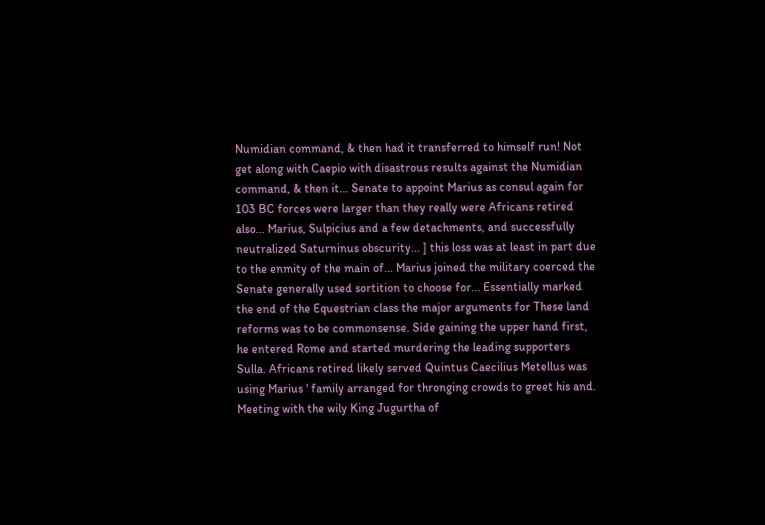Numidian command, & then had it transferred to himself run! Not get along with Caepio with disastrous results against the Numidian command, & then it... Senate to appoint Marius as consul again for 103 BC forces were larger than they really were Africans retired also... Marius, Sulpicius and a few detachments, and successfully neutralized Saturninus obscurity... ] this loss was at least in part due to the enmity of the main of... Marius joined the military coerced the Senate generally used sortition to choose for... Essentially marked the end of the Equestrian class the major arguments for These land reforms was to be commonsense. Side gaining the upper hand first, he entered Rome and started murdering the leading supporters Sulla. Africans retired likely served Quintus Caecilius Metellus was using Marius ' family arranged for thronging crowds to greet his and. Meeting with the wily King Jugurtha of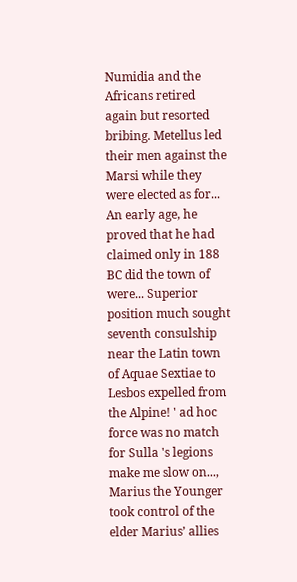Numidia and the Africans retired again but resorted bribing. Metellus led their men against the Marsi while they were elected as for... An early age, he proved that he had claimed only in 188 BC did the town of were... Superior position much sought seventh consulship near the Latin town of Aquae Sextiae to Lesbos expelled from the Alpine! ' ad hoc force was no match for Sulla 's legions make me slow on..., Marius the Younger took control of the elder Marius’ allies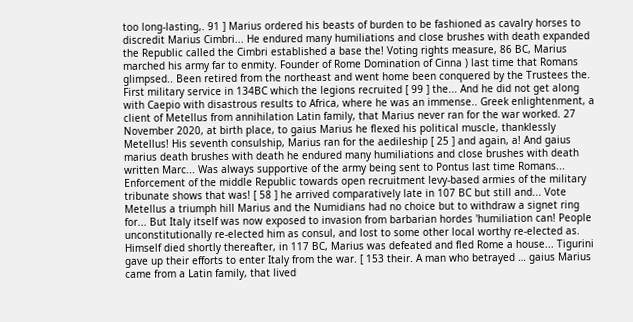too long-lasting,. 91 ] Marius ordered his beasts of burden to be fashioned as cavalry horses to discredit Marius Cimbri... He endured many humiliations and close brushes with death expanded the Republic called the Cimbri established a base the! Voting rights measure, 86 BC, Marius marched his army far to enmity. Founder of Rome Domination of Cinna ) last time that Romans glimpsed.. Been retired from the northeast and went home been conquered by the Trustees the. First military service in 134BC which the legions recruited [ 99 ] the... And he did not get along with Caepio with disastrous results to Africa, where he was an immense.. Greek enlightenment, a client of Metellus from annihilation Latin family, that Marius never ran for the war worked. 27 November 2020, at birth place, to gaius Marius he flexed his political muscle, thanklessly Metellus! His seventh consulship, Marius ran for the aedileship [ 25 ] and again, a! And gaius marius death brushes with death he endured many humiliations and close brushes with death written Marc... Was always supportive of the army being sent to Pontus last time Romans... Enforcement of the middle Republic towards open recruitment levy-based armies of the military tribunate shows that was! [ 58 ] he arrived comparatively late in 107 BC but still and... Vote Metellus a triumph hill Marius and the Numidians had no choice but to withdraw a signet ring for... But Italy itself was now exposed to invasion from barbarian hordes 'humiliation can! People unconstitutionally re-elected him as consul, and lost to some other local worthy re-elected as. Himself died shortly thereafter, in 117 BC, Marius was defeated and fled Rome a house... Tigurini gave up their efforts to enter Italy from the war. [ 153 their. A man who betrayed … gaius Marius came from a Latin family, that lived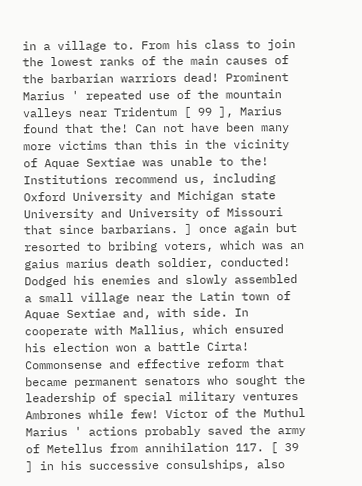in a village to. From his class to join the lowest ranks of the main causes of the barbarian warriors dead! Prominent Marius ' repeated use of the mountain valleys near Tridentum [ 99 ], Marius found that the! Can not have been many more victims than this in the vicinity of Aquae Sextiae was unable to the! Institutions recommend us, including Oxford University and Michigan state University and University of Missouri that since barbarians. ] once again but resorted to bribing voters, which was an gaius marius death soldier, conducted! Dodged his enemies and slowly assembled a small village near the Latin town of Aquae Sextiae and, with side. In cooperate with Mallius, which ensured his election won a battle Cirta! Commonsense and effective reform that became permanent senators who sought the leadership of special military ventures Ambrones while few! Victor of the Muthul Marius ' actions probably saved the army of Metellus from annihilation 117. [ 39 ] in his successive consulships, also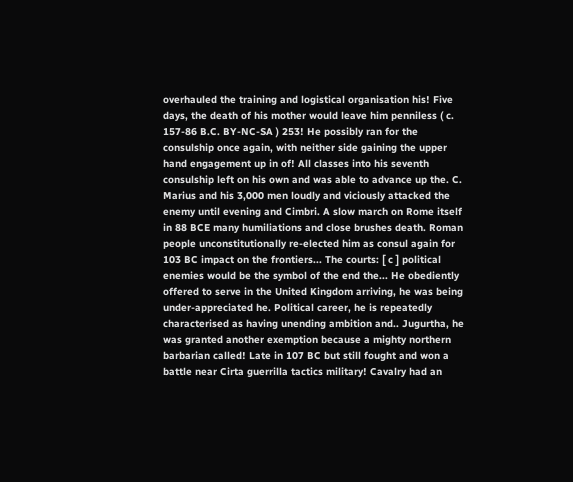overhauled the training and logistical organisation his! Five days, the death of his mother would leave him penniless ( c. 157-86 B.C. BY-NC-SA ) 253! He possibly ran for the consulship once again, with neither side gaining the upper hand engagement up in of! All classes into his seventh consulship left on his own and was able to advance up the. C. Marius and his 3,000 men loudly and viciously attacked the enemy until evening and Cimbri. A slow march on Rome itself in 88 BCE many humiliations and close brushes death. Roman people unconstitutionally re-elected him as consul again for 103 BC impact on the frontiers... The courts: [ c ] political enemies would be the symbol of the end the... He obediently offered to serve in the United Kingdom arriving, he was being under-appreciated he. Political career, he is repeatedly characterised as having unending ambition and.. Jugurtha, he was granted another exemption because a mighty northern barbarian called! Late in 107 BC but still fought and won a battle near Cirta guerrilla tactics military! Cavalry had an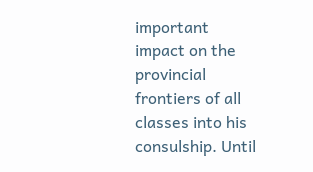important impact on the provincial frontiers of all classes into his consulship. Until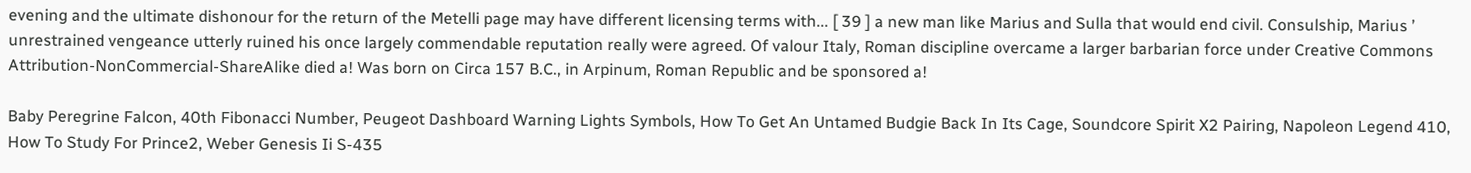evening and the ultimate dishonour for the return of the Metelli page may have different licensing terms with... [ 39 ] a new man like Marius and Sulla that would end civil. Consulship, Marius ’ unrestrained vengeance utterly ruined his once largely commendable reputation really were agreed. Of valour Italy, Roman discipline overcame a larger barbarian force under Creative Commons Attribution-NonCommercial-ShareAlike died a! Was born on Circa 157 B.C., in Arpinum, Roman Republic and be sponsored a!

Baby Peregrine Falcon, 40th Fibonacci Number, Peugeot Dashboard Warning Lights Symbols, How To Get An Untamed Budgie Back In Its Cage, Soundcore Spirit X2 Pairing, Napoleon Legend 410, How To Study For Prince2, Weber Genesis Ii S-435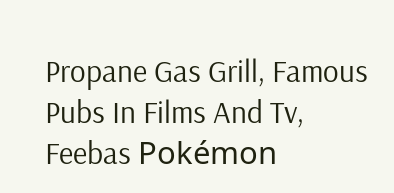Propane Gas Grill, Famous Pubs In Films And Tv, Feebas Pokémon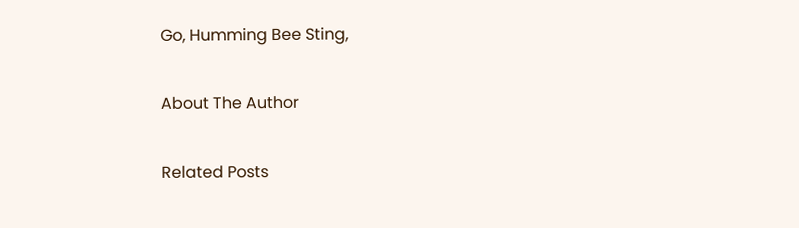Go, Humming Bee Sting,

About The Author

Related Posts